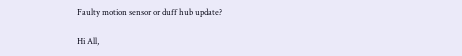Faulty motion sensor or duff hub update?

Hi All,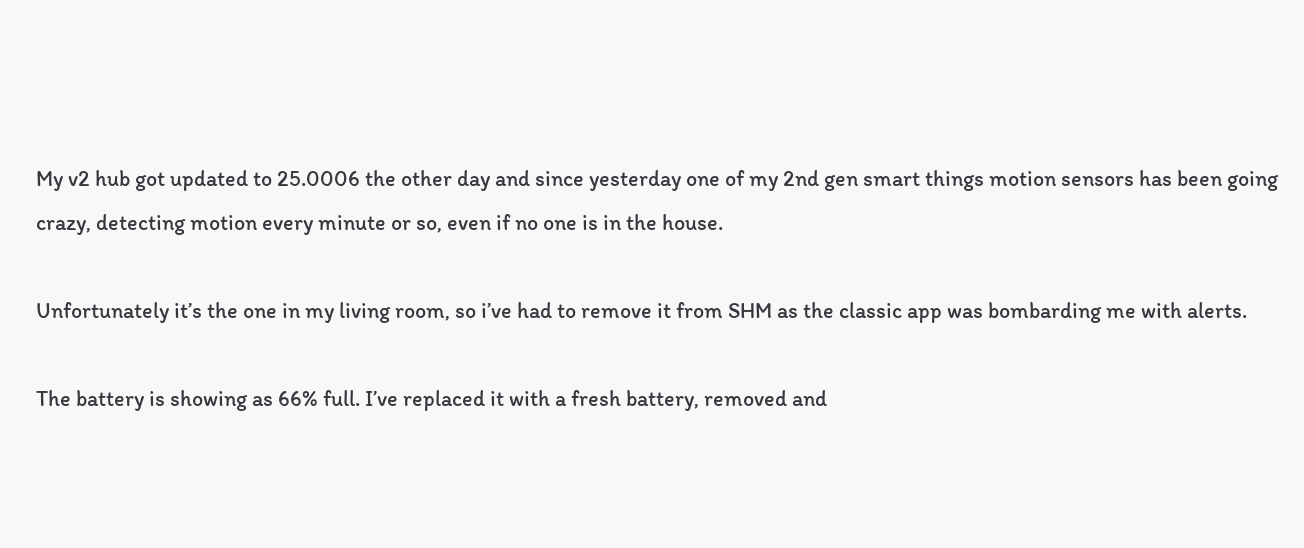My v2 hub got updated to 25.0006 the other day and since yesterday one of my 2nd gen smart things motion sensors has been going crazy, detecting motion every minute or so, even if no one is in the house.

Unfortunately it’s the one in my living room, so i’ve had to remove it from SHM as the classic app was bombarding me with alerts.

The battery is showing as 66% full. I’ve replaced it with a fresh battery, removed and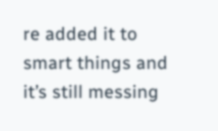re added it to smart things and it’s still messing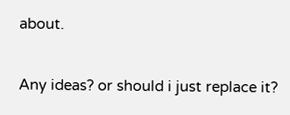about.

Any ideas? or should i just replace it?